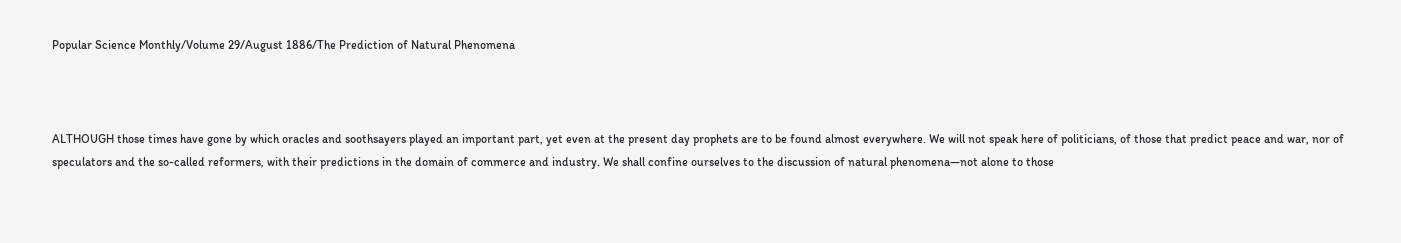Popular Science Monthly/Volume 29/August 1886/The Prediction of Natural Phenomena



ALTHOUGH those times have gone by which oracles and soothsayers played an important part, yet even at the present day prophets are to be found almost everywhere. We will not speak here of politicians, of those that predict peace and war, nor of speculators and the so-called reformers, with their predictions in the domain of commerce and industry. We shall confine ourselves to the discussion of natural phenomena—not alone to those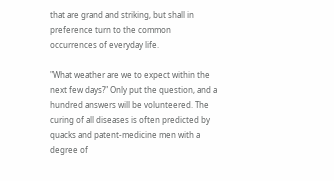that are grand and striking, but shall in preference turn to the common occurrences of everyday life.

"What weather are we to expect within the next few days?" Only put the question, and a hundred answers will be volunteered. The curing of all diseases is often predicted by quacks and patent-medicine men with a degree of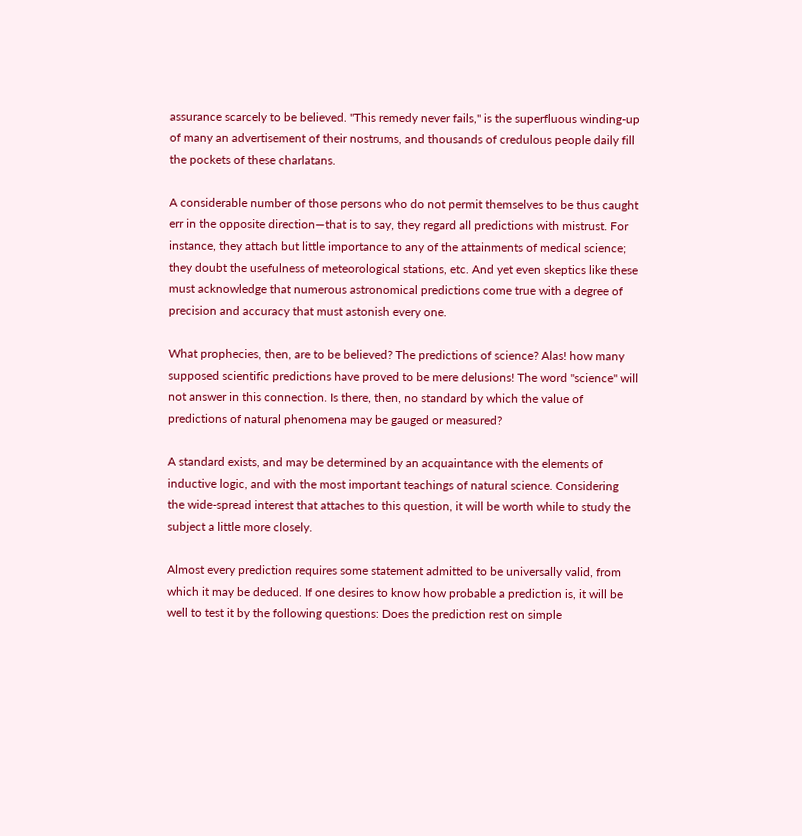assurance scarcely to be believed. "This remedy never fails," is the superfluous winding-up of many an advertisement of their nostrums, and thousands of credulous people daily fill the pockets of these charlatans.

A considerable number of those persons who do not permit themselves to be thus caught err in the opposite direction—that is to say, they regard all predictions with mistrust. For instance, they attach but little importance to any of the attainments of medical science; they doubt the usefulness of meteorological stations, etc. And yet even skeptics like these must acknowledge that numerous astronomical predictions come true with a degree of precision and accuracy that must astonish every one.

What prophecies, then, are to be believed? The predictions of science? Alas! how many supposed scientific predictions have proved to be mere delusions! The word "science" will not answer in this connection. Is there, then, no standard by which the value of predictions of natural phenomena may be gauged or measured?

A standard exists, and may be determined by an acquaintance with the elements of inductive logic, and with the most important teachings of natural science. Considering the wide-spread interest that attaches to this question, it will be worth while to study the subject a little more closely.

Almost every prediction requires some statement admitted to be universally valid, from which it may be deduced. If one desires to know how probable a prediction is, it will be well to test it by the following questions: Does the prediction rest on simple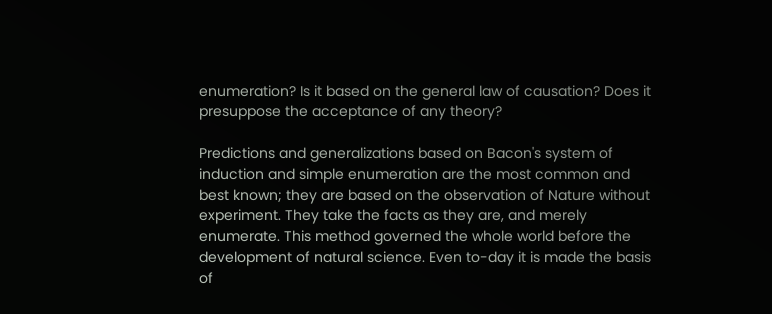enumeration? Is it based on the general law of causation? Does it presuppose the acceptance of any theory?

Predictions and generalizations based on Bacon's system of induction and simple enumeration are the most common and best known; they are based on the observation of Nature without experiment. They take the facts as they are, and merely enumerate. This method governed the whole world before the development of natural science. Even to-day it is made the basis of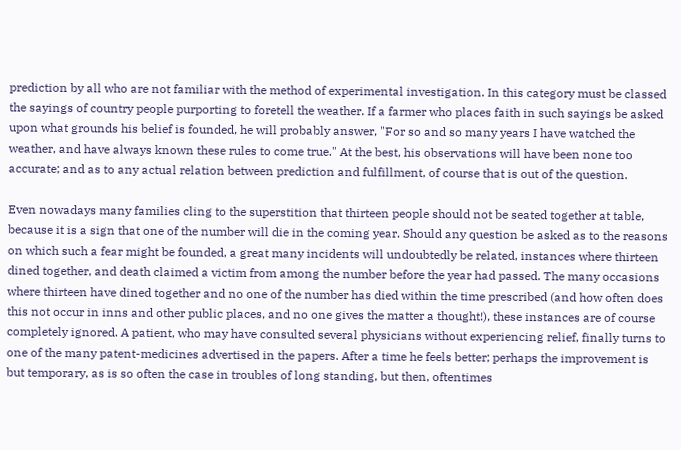prediction by all who are not familiar with the method of experimental investigation. In this category must be classed the sayings of country people purporting to foretell the weather. If a farmer who places faith in such sayings be asked upon what grounds his belief is founded, he will probably answer, "For so and so many years I have watched the weather, and have always known these rules to come true." At the best, his observations will have been none too accurate; and as to any actual relation between prediction and fulfillment, of course that is out of the question.

Even nowadays many families cling to the superstition that thirteen people should not be seated together at table, because it is a sign that one of the number will die in the coming year. Should any question be asked as to the reasons on which such a fear might be founded, a great many incidents will undoubtedly be related, instances where thirteen dined together, and death claimed a victim from among the number before the year had passed. The many occasions where thirteen have dined together and no one of the number has died within the time prescribed (and how often does this not occur in inns and other public places, and no one gives the matter a thought!), these instances are of course completely ignored. A patient, who may have consulted several physicians without experiencing relief, finally turns to one of the many patent-medicines advertised in the papers. After a time he feels better; perhaps the improvement is but temporary, as is so often the case in troubles of long standing, but then, oftentimes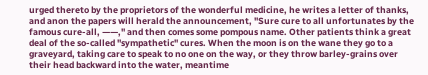urged thereto by the proprietors of the wonderful medicine, he writes a letter of thanks, and anon the papers will herald the announcement, "Sure cure to all unfortunates by the famous cure-all, ——," and then comes some pompous name. Other patients think a great deal of the so-called "sympathetic" cures. When the moon is on the wane they go to a graveyard, taking care to speak to no one on the way, or they throw barley-grains over their head backward into the water, meantime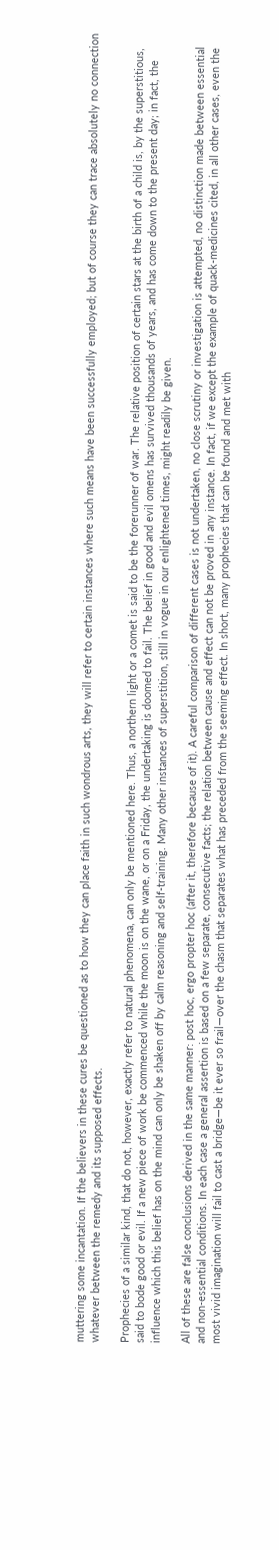muttering some incantation. If the believers in these cures be questioned as to how they can place faith in such wondrous arts, they will refer to certain instances where such means have been successfully employed; but of course they can trace absolutely no connection whatever between the remedy and its supposed effects.

Prophecies of a similar kind, that do not, however, exactly refer to natural phenomena, can only be mentioned here. Thus, a northern light or a comet is said to be the forerunner of war. The relative position of certain stars at the birth of a child is, by the superstitious, said to bode good or evil. If a new piece of work be commenced while the moon is on the wane, or on a Friday, the undertaking is doomed to fail. The belief in good and evil omens has survived thousands of years, and has come down to the present day; in fact, the influence which this belief has on the mind can only be shaken off by calm reasoning and self-training. Many other instances of superstition, still in vogue in our enlightened times, might readily be given.

All of these are false conclusions derived in the same manner: post hoc, ergo propter hoc (after it, therefore because of it). A careful comparison of different cases is not undertaken, no close scrutiny or investigation is attempted, no distinction made between essential and non-essential conditions. In each case a general assertion is based on a few separate, consecutive facts; the relation between cause and effect can not be proved in any instance. In fact, if we except the example of quack-medicines cited, in all other cases, even the most vivid imagination will fail to cast a bridge—be it ever so frail—over the chasm that separates what has preceded from the seeming effect. In short, many prophecies that can be found and met with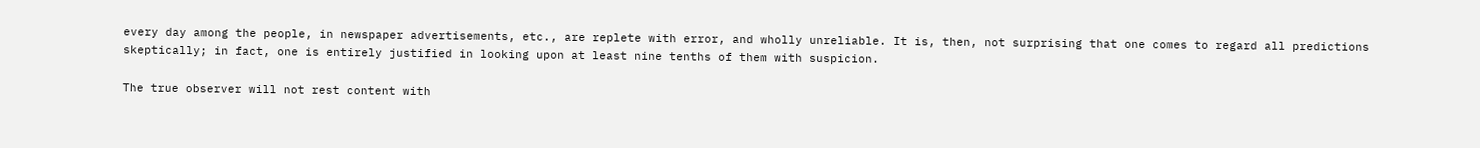every day among the people, in newspaper advertisements, etc., are replete with error, and wholly unreliable. It is, then, not surprising that one comes to regard all predictions skeptically; in fact, one is entirely justified in looking upon at least nine tenths of them with suspicion.

The true observer will not rest content with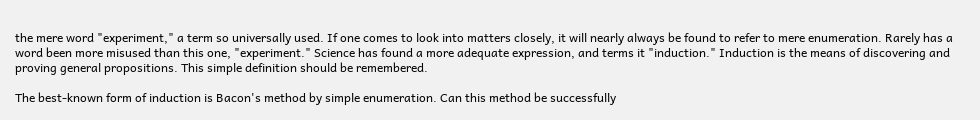the mere word "experiment," a term so universally used. If one comes to look into matters closely, it will nearly always be found to refer to mere enumeration. Rarely has a word been more misused than this one, "experiment." Science has found a more adequate expression, and terms it "induction." Induction is the means of discovering and proving general propositions. This simple definition should be remembered.

The best-known form of induction is Bacon's method by simple enumeration. Can this method be successfully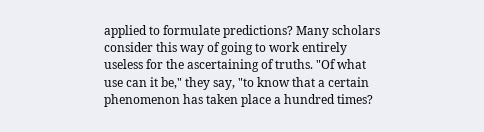applied to formulate predictions? Many scholars consider this way of going to work entirely useless for the ascertaining of truths. "Of what use can it be," they say, "to know that a certain phenomenon has taken place a hundred times?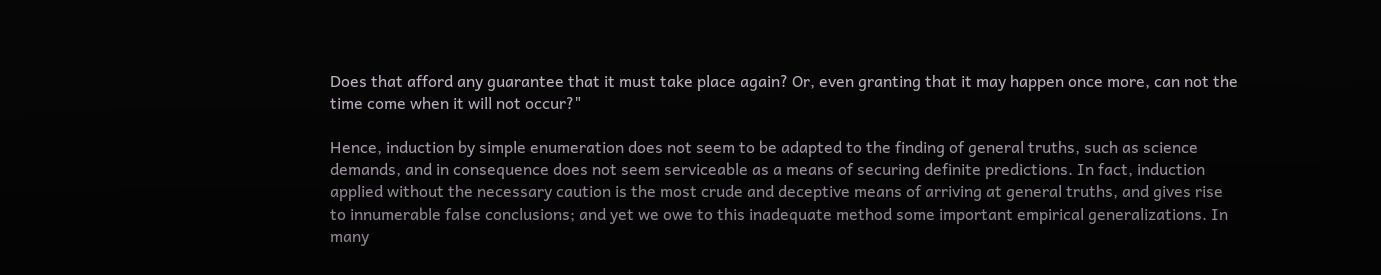Does that afford any guarantee that it must take place again? Or, even granting that it may happen once more, can not the time come when it will not occur?"

Hence, induction by simple enumeration does not seem to be adapted to the finding of general truths, such as science demands, and in consequence does not seem serviceable as a means of securing definite predictions. In fact, induction applied without the necessary caution is the most crude and deceptive means of arriving at general truths, and gives rise to innumerable false conclusions; and yet we owe to this inadequate method some important empirical generalizations. In many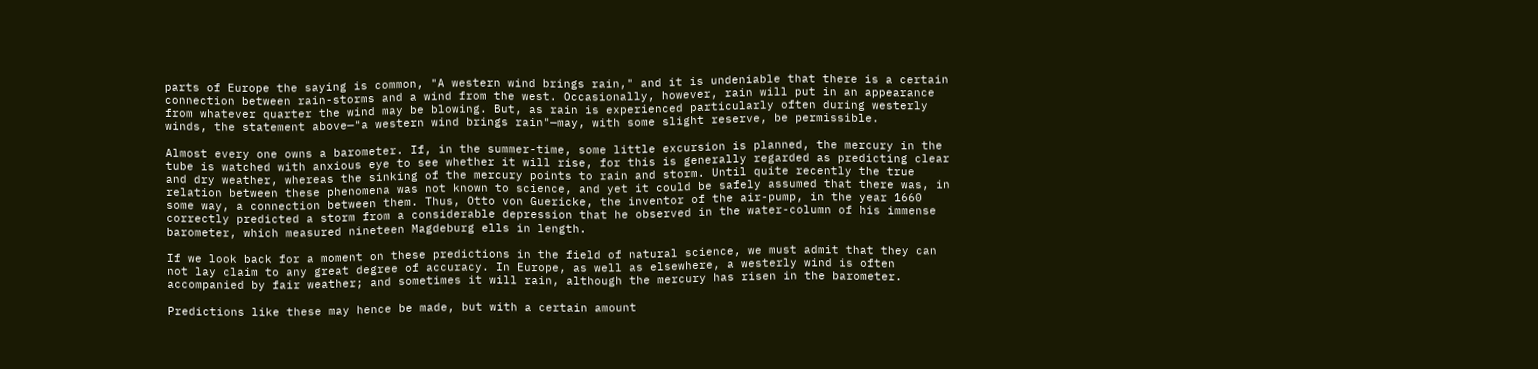parts of Europe the saying is common, "A western wind brings rain," and it is undeniable that there is a certain connection between rain-storms and a wind from the west. Occasionally, however, rain will put in an appearance from whatever quarter the wind may be blowing. But, as rain is experienced particularly often during westerly winds, the statement above—"a western wind brings rain"—may, with some slight reserve, be permissible.

Almost every one owns a barometer. If, in the summer-time, some little excursion is planned, the mercury in the tube is watched with anxious eye to see whether it will rise, for this is generally regarded as predicting clear and dry weather, whereas the sinking of the mercury points to rain and storm. Until quite recently the true relation between these phenomena was not known to science, and yet it could be safely assumed that there was, in some way, a connection between them. Thus, Otto von Guericke, the inventor of the air-pump, in the year 1660 correctly predicted a storm from a considerable depression that he observed in the water-column of his immense barometer, which measured nineteen Magdeburg ells in length.

If we look back for a moment on these predictions in the field of natural science, we must admit that they can not lay claim to any great degree of accuracy. In Europe, as well as elsewhere, a westerly wind is often accompanied by fair weather; and sometimes it will rain, although the mercury has risen in the barometer.

Predictions like these may hence be made, but with a certain amount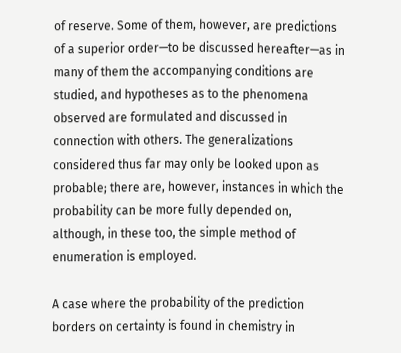of reserve. Some of them, however, are predictions of a superior order—to be discussed hereafter—as in many of them the accompanying conditions are studied, and hypotheses as to the phenomena observed are formulated and discussed in connection with others. The generalizations considered thus far may only be looked upon as probable; there are, however, instances in which the probability can be more fully depended on, although, in these too, the simple method of enumeration is employed.

A case where the probability of the prediction borders on certainty is found in chemistry in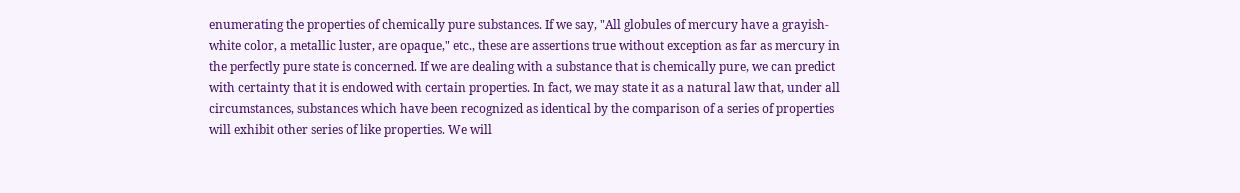enumerating the properties of chemically pure substances. If we say, "All globules of mercury have a grayish-white color, a metallic luster, are opaque," etc., these are assertions true without exception as far as mercury in the perfectly pure state is concerned. If we are dealing with a substance that is chemically pure, we can predict with certainty that it is endowed with certain properties. In fact, we may state it as a natural law that, under all circumstances, substances which have been recognized as identical by the comparison of a series of properties will exhibit other series of like properties. We will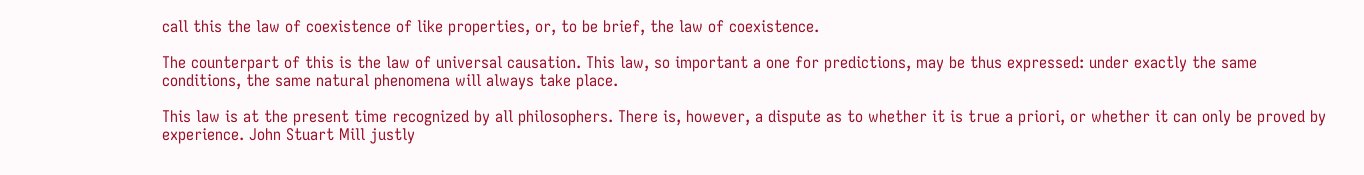call this the law of coexistence of like properties, or, to be brief, the law of coexistence.

The counterpart of this is the law of universal causation. This law, so important a one for predictions, may be thus expressed: under exactly the same conditions, the same natural phenomena will always take place.

This law is at the present time recognized by all philosophers. There is, however, a dispute as to whether it is true a priori, or whether it can only be proved by experience. John Stuart Mill justly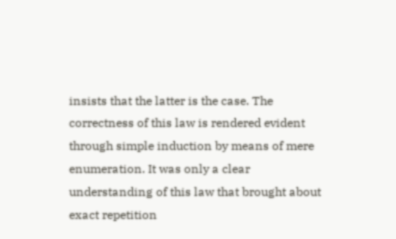insists that the latter is the case. The correctness of this law is rendered evident through simple induction by means of mere enumeration. It was only a clear understanding of this law that brought about exact repetition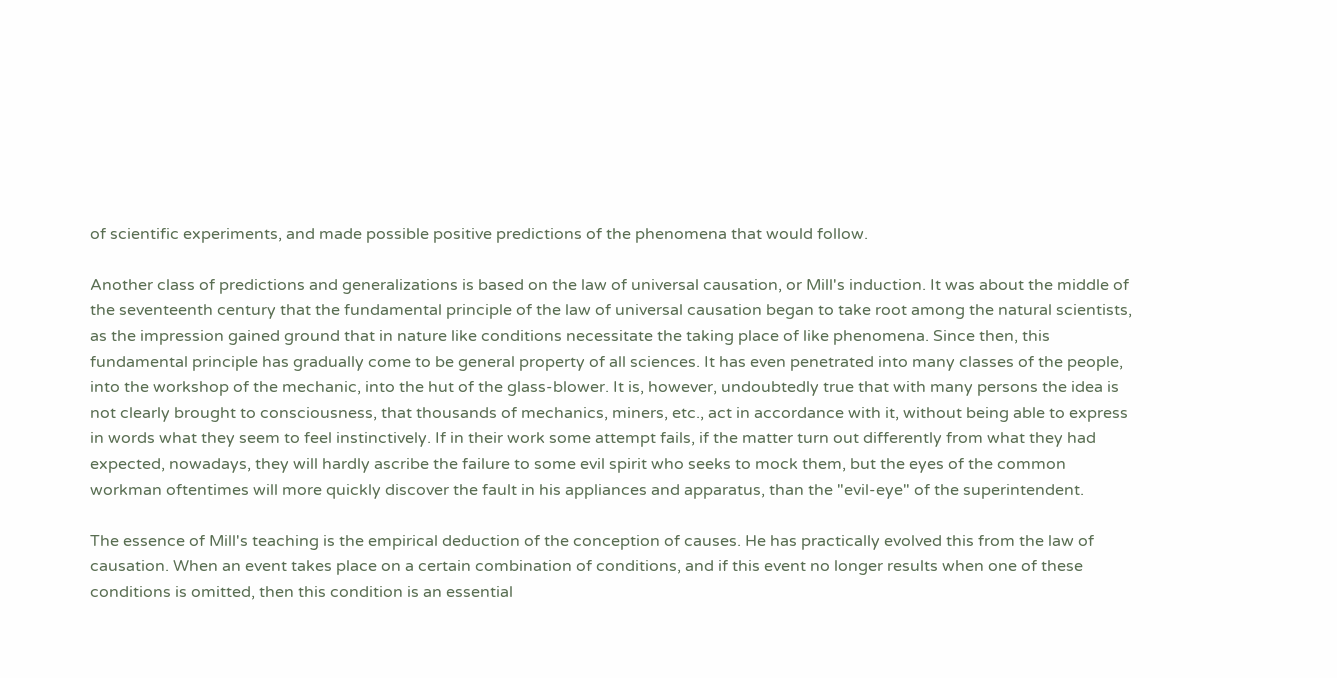of scientific experiments, and made possible positive predictions of the phenomena that would follow.

Another class of predictions and generalizations is based on the law of universal causation, or Mill's induction. It was about the middle of the seventeenth century that the fundamental principle of the law of universal causation began to take root among the natural scientists, as the impression gained ground that in nature like conditions necessitate the taking place of like phenomena. Since then, this fundamental principle has gradually come to be general property of all sciences. It has even penetrated into many classes of the people, into the workshop of the mechanic, into the hut of the glass-blower. It is, however, undoubtedly true that with many persons the idea is not clearly brought to consciousness, that thousands of mechanics, miners, etc., act in accordance with it, without being able to express in words what they seem to feel instinctively. If in their work some attempt fails, if the matter turn out differently from what they had expected, nowadays, they will hardly ascribe the failure to some evil spirit who seeks to mock them, but the eyes of the common workman oftentimes will more quickly discover the fault in his appliances and apparatus, than the "evil-eye" of the superintendent.

The essence of Mill's teaching is the empirical deduction of the conception of causes. He has practically evolved this from the law of causation. When an event takes place on a certain combination of conditions, and if this event no longer results when one of these conditions is omitted, then this condition is an essential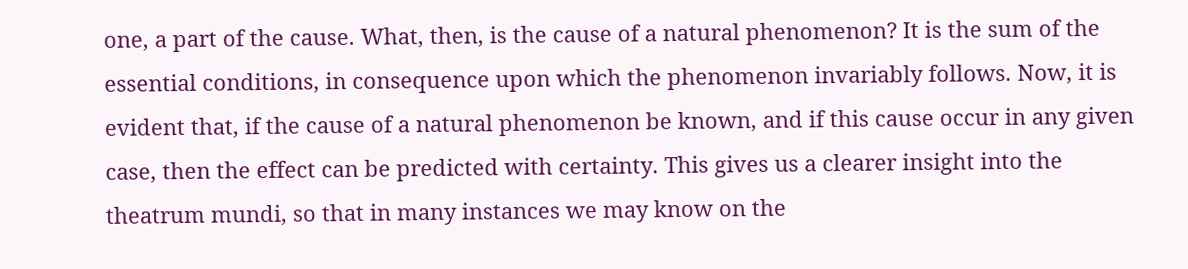one, a part of the cause. What, then, is the cause of a natural phenomenon? It is the sum of the essential conditions, in consequence upon which the phenomenon invariably follows. Now, it is evident that, if the cause of a natural phenomenon be known, and if this cause occur in any given case, then the effect can be predicted with certainty. This gives us a clearer insight into the theatrum mundi, so that in many instances we may know on the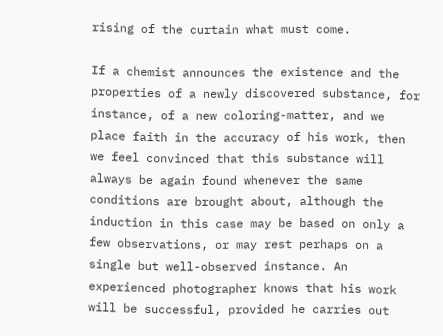rising of the curtain what must come.

If a chemist announces the existence and the properties of a newly discovered substance, for instance, of a new coloring-matter, and we place faith in the accuracy of his work, then we feel convinced that this substance will always be again found whenever the same conditions are brought about, although the induction in this case may be based on only a few observations, or may rest perhaps on a single but well-observed instance. An experienced photographer knows that his work will be successful, provided he carries out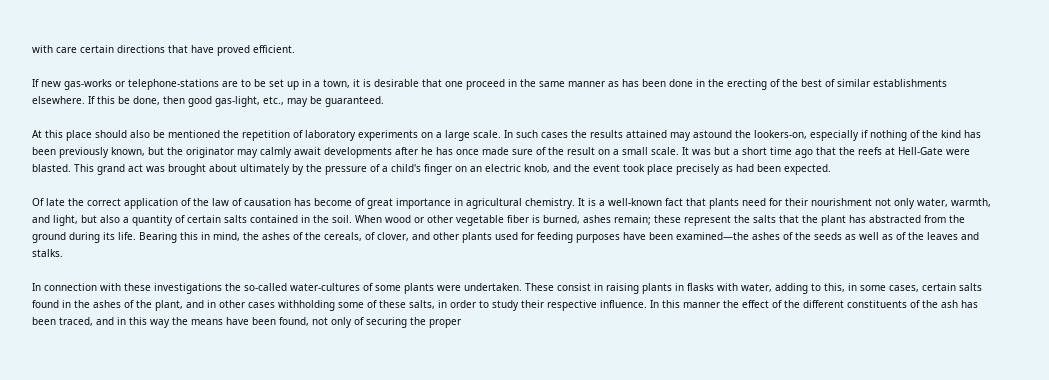with care certain directions that have proved efficient.

If new gas-works or telephone-stations are to be set up in a town, it is desirable that one proceed in the same manner as has been done in the erecting of the best of similar establishments elsewhere. If this be done, then good gas-light, etc., may be guaranteed.

At this place should also be mentioned the repetition of laboratory experiments on a large scale. In such cases the results attained may astound the lookers-on, especially if nothing of the kind has been previously known, but the originator may calmly await developments after he has once made sure of the result on a small scale. It was but a short time ago that the reefs at Hell-Gate were blasted. This grand act was brought about ultimately by the pressure of a child's finger on an electric knob, and the event took place precisely as had been expected.

Of late the correct application of the law of causation has become of great importance in agricultural chemistry. It is a well-known fact that plants need for their nourishment not only water, warmth, and light, but also a quantity of certain salts contained in the soil. When wood or other vegetable fiber is burned, ashes remain; these represent the salts that the plant has abstracted from the ground during its life. Bearing this in mind, the ashes of the cereals, of clover, and other plants used for feeding purposes have been examined—the ashes of the seeds as well as of the leaves and stalks.

In connection with these investigations the so-called water-cultures of some plants were undertaken. These consist in raising plants in flasks with water, adding to this, in some cases, certain salts found in the ashes of the plant, and in other cases withholding some of these salts, in order to study their respective influence. In this manner the effect of the different constituents of the ash has been traced, and in this way the means have been found, not only of securing the proper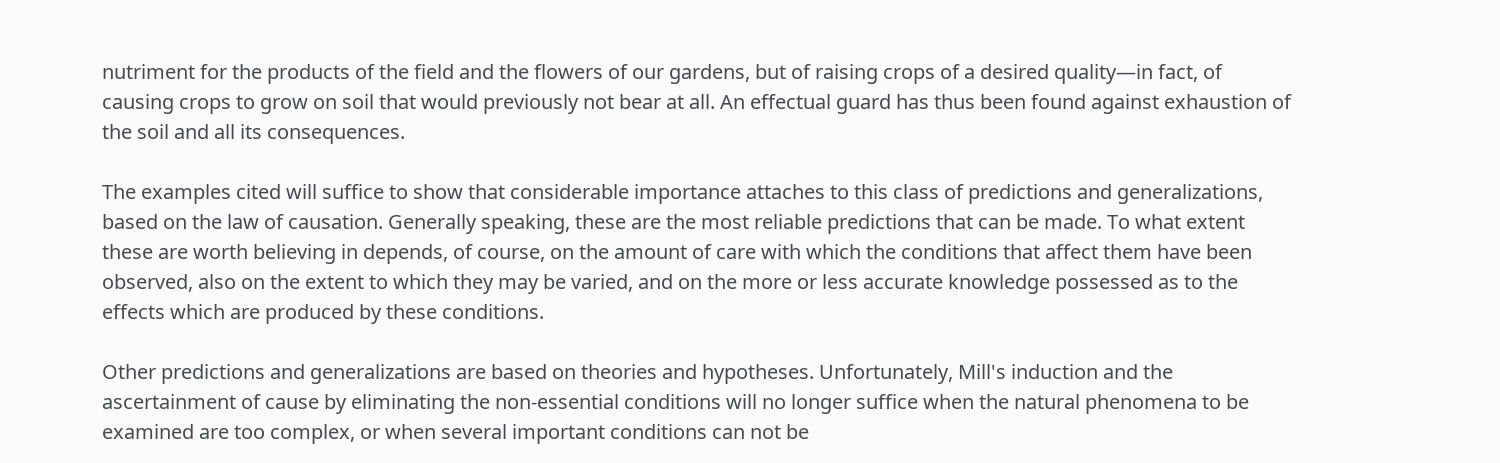nutriment for the products of the field and the flowers of our gardens, but of raising crops of a desired quality—in fact, of causing crops to grow on soil that would previously not bear at all. An effectual guard has thus been found against exhaustion of the soil and all its consequences.

The examples cited will suffice to show that considerable importance attaches to this class of predictions and generalizations, based on the law of causation. Generally speaking, these are the most reliable predictions that can be made. To what extent these are worth believing in depends, of course, on the amount of care with which the conditions that affect them have been observed, also on the extent to which they may be varied, and on the more or less accurate knowledge possessed as to the effects which are produced by these conditions.

Other predictions and generalizations are based on theories and hypotheses. Unfortunately, Mill's induction and the ascertainment of cause by eliminating the non-essential conditions will no longer suffice when the natural phenomena to be examined are too complex, or when several important conditions can not be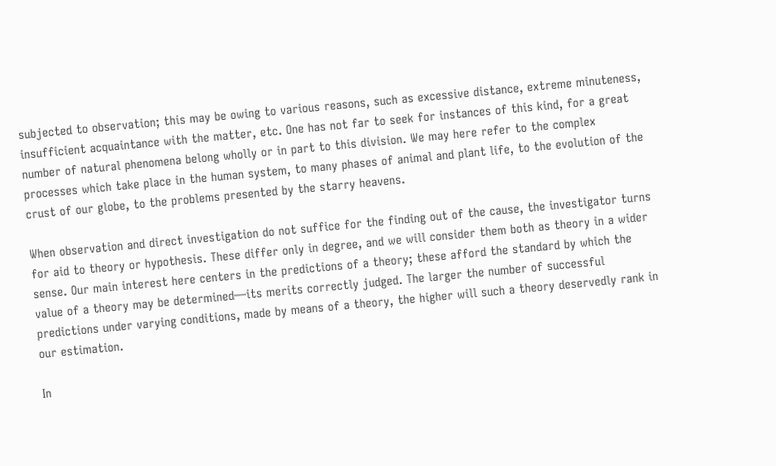subjected to observation; this may be owing to various reasons, such as excessive distance, extreme minuteness, insufficient acquaintance with the matter, etc. One has not far to seek for instances of this kind, for a great number of natural phenomena belong wholly or in part to this division. We may here refer to the complex processes which take place in the human system, to many phases of animal and plant life, to the evolution of the crust of our globe, to the problems presented by the starry heavens.

When observation and direct investigation do not suffice for the finding out of the cause, the investigator turns for aid to theory or hypothesis. These differ only in degree, and we will consider them both as theory in a wider sense. Our main interest here centers in the predictions of a theory; these afford the standard by which the value of a theory may be determined—its merits correctly judged. The larger the number of successful predictions under varying conditions, made by means of a theory, the higher will such a theory deservedly rank in our estimation.

In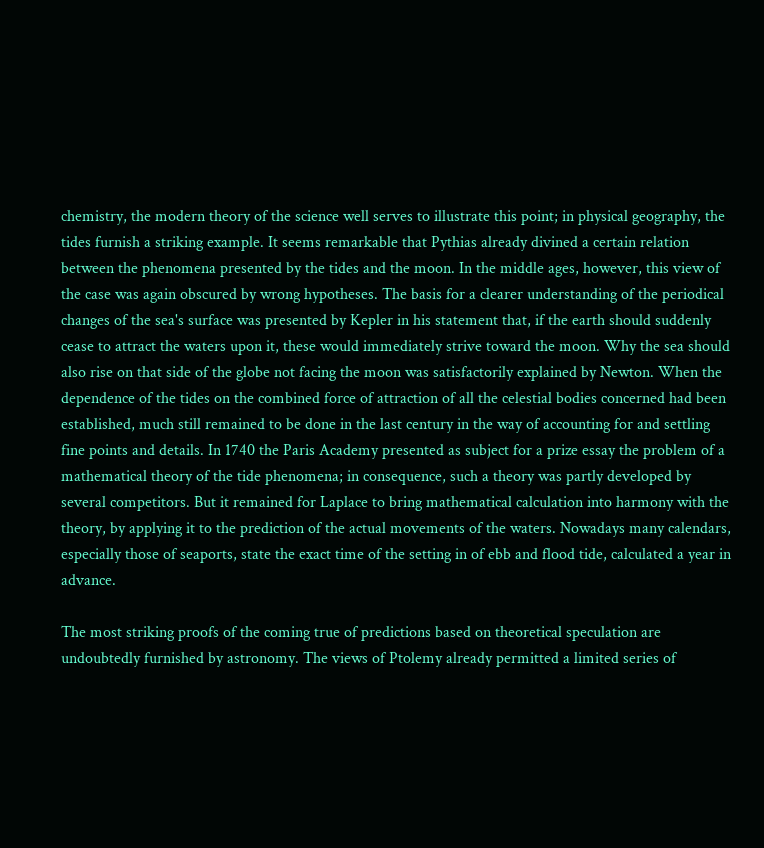chemistry, the modern theory of the science well serves to illustrate this point; in physical geography, the tides furnish a striking example. It seems remarkable that Pythias already divined a certain relation between the phenomena presented by the tides and the moon. In the middle ages, however, this view of the case was again obscured by wrong hypotheses. The basis for a clearer understanding of the periodical changes of the sea's surface was presented by Kepler in his statement that, if the earth should suddenly cease to attract the waters upon it, these would immediately strive toward the moon. Why the sea should also rise on that side of the globe not facing the moon was satisfactorily explained by Newton. When the dependence of the tides on the combined force of attraction of all the celestial bodies concerned had been established, much still remained to be done in the last century in the way of accounting for and settling fine points and details. In 1740 the Paris Academy presented as subject for a prize essay the problem of a mathematical theory of the tide phenomena; in consequence, such a theory was partly developed by several competitors. But it remained for Laplace to bring mathematical calculation into harmony with the theory, by applying it to the prediction of the actual movements of the waters. Nowadays many calendars, especially those of seaports, state the exact time of the setting in of ebb and flood tide, calculated a year in advance.

The most striking proofs of the coming true of predictions based on theoretical speculation are undoubtedly furnished by astronomy. The views of Ptolemy already permitted a limited series of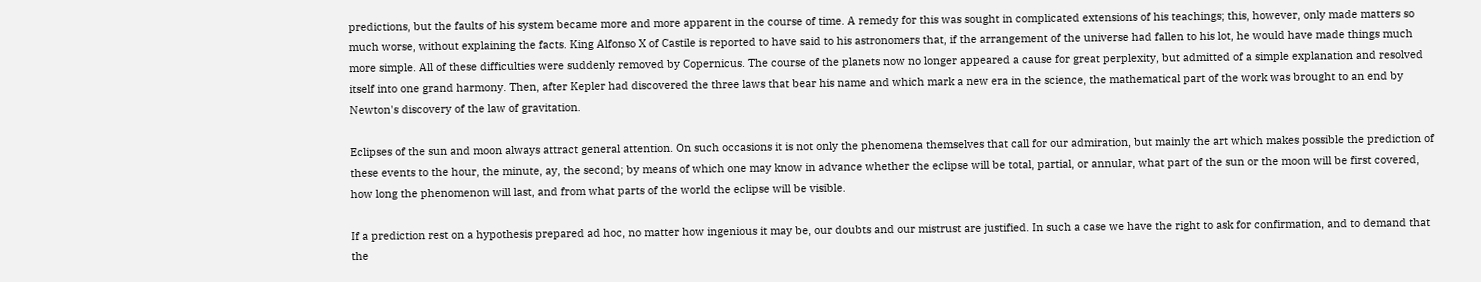predictions, but the faults of his system became more and more apparent in the course of time. A remedy for this was sought in complicated extensions of his teachings; this, however, only made matters so much worse, without explaining the facts. King Alfonso X of Castile is reported to have said to his astronomers that, if the arrangement of the universe had fallen to his lot, he would have made things much more simple. All of these difficulties were suddenly removed by Copernicus. The course of the planets now no longer appeared a cause for great perplexity, but admitted of a simple explanation and resolved itself into one grand harmony. Then, after Kepler had discovered the three laws that bear his name and which mark a new era in the science, the mathematical part of the work was brought to an end by Newton's discovery of the law of gravitation.

Eclipses of the sun and moon always attract general attention. On such occasions it is not only the phenomena themselves that call for our admiration, but mainly the art which makes possible the prediction of these events to the hour, the minute, ay, the second; by means of which one may know in advance whether the eclipse will be total, partial, or annular, what part of the sun or the moon will be first covered, how long the phenomenon will last, and from what parts of the world the eclipse will be visible.

If a prediction rest on a hypothesis prepared ad hoc, no matter how ingenious it may be, our doubts and our mistrust are justified. In such a case we have the right to ask for confirmation, and to demand that the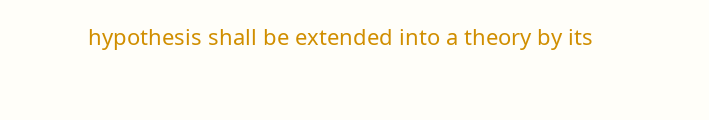hypothesis shall be extended into a theory by its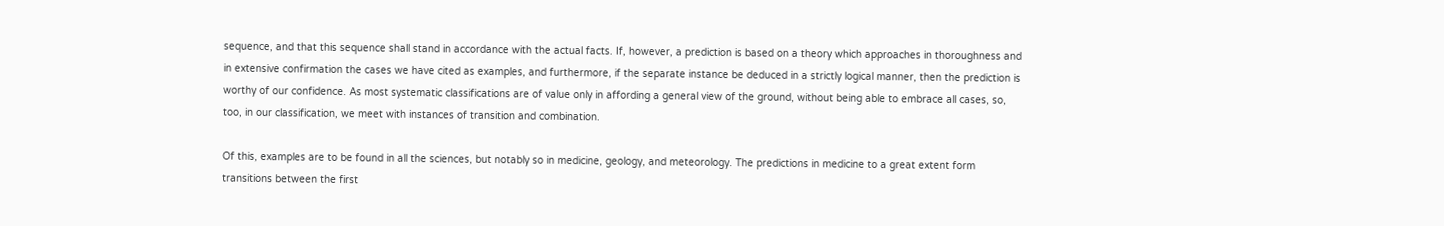sequence, and that this sequence shall stand in accordance with the actual facts. If, however, a prediction is based on a theory which approaches in thoroughness and in extensive confirmation the cases we have cited as examples, and furthermore, if the separate instance be deduced in a strictly logical manner, then the prediction is worthy of our confidence. As most systematic classifications are of value only in affording a general view of the ground, without being able to embrace all cases, so, too, in our classification, we meet with instances of transition and combination.

Of this, examples are to be found in all the sciences, but notably so in medicine, geology, and meteorology. The predictions in medicine to a great extent form transitions between the first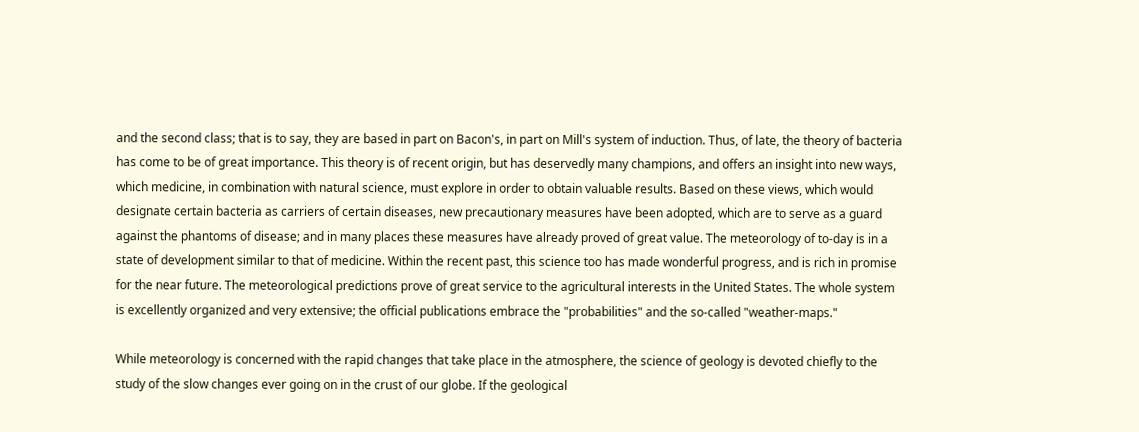and the second class; that is to say, they are based in part on Bacon's, in part on Mill's system of induction. Thus, of late, the theory of bacteria has come to be of great importance. This theory is of recent origin, but has deservedly many champions, and offers an insight into new ways, which medicine, in combination with natural science, must explore in order to obtain valuable results. Based on these views, which would designate certain bacteria as carriers of certain diseases, new precautionary measures have been adopted, which are to serve as a guard against the phantoms of disease; and in many places these measures have already proved of great value. The meteorology of to-day is in a state of development similar to that of medicine. Within the recent past, this science too has made wonderful progress, and is rich in promise for the near future. The meteorological predictions prove of great service to the agricultural interests in the United States. The whole system is excellently organized and very extensive; the official publications embrace the "probabilities" and the so-called "weather-maps."

While meteorology is concerned with the rapid changes that take place in the atmosphere, the science of geology is devoted chiefly to the study of the slow changes ever going on in the crust of our globe. If the geological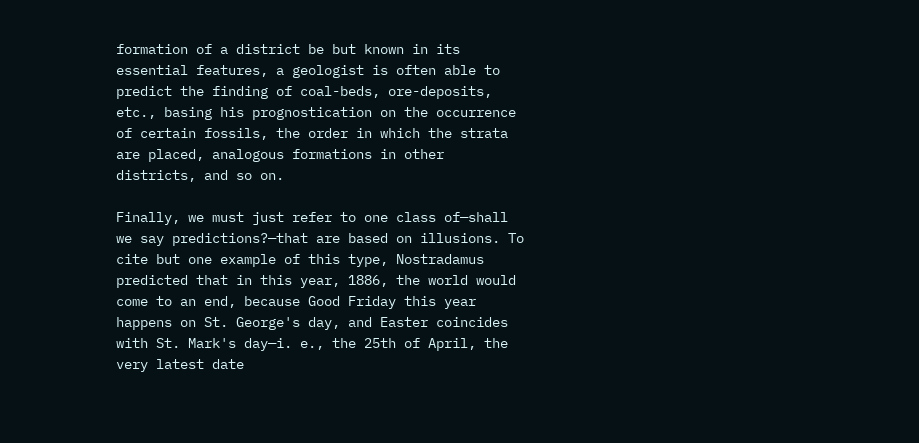formation of a district be but known in its essential features, a geologist is often able to predict the finding of coal-beds, ore-deposits, etc., basing his prognostication on the occurrence of certain fossils, the order in which the strata are placed, analogous formations in other districts, and so on.

Finally, we must just refer to one class of—shall we say predictions?—that are based on illusions. To cite but one example of this type, Nostradamus predicted that in this year, 1886, the world would come to an end, because Good Friday this year happens on St. George's day, and Easter coincides with St. Mark's day—i. e., the 25th of April, the very latest date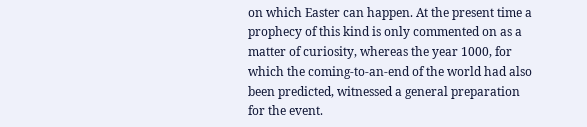on which Easter can happen. At the present time a prophecy of this kind is only commented on as a matter of curiosity, whereas the year 1000, for which the coming-to-an-end of the world had also been predicted, witnessed a general preparation for the event.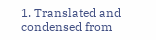1. Translated and condensed from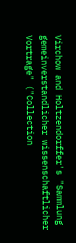Virchow and Holtzendorffer's "Sammlung gemeinverstandlicher wissenschaftlicher Vortrage" ("Collection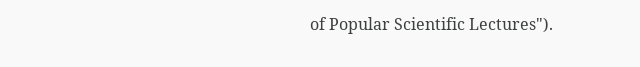of Popular Scientific Lectures").